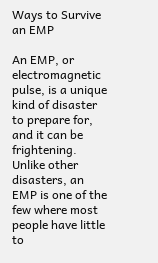Ways to Survive an EMP

An EMP, or electromagnetic pulse, is a unique kind of disaster to prepare for, and it can be frightening. Unlike other disasters, an EMP is one of the few where most people have little to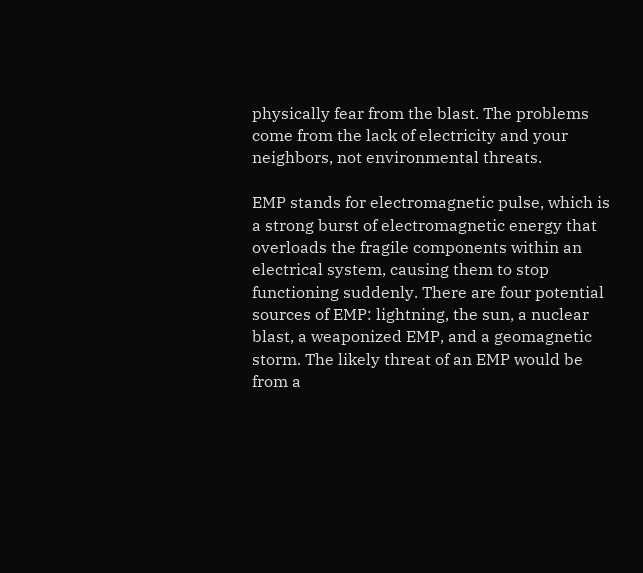physically fear from the blast. The problems come from the lack of electricity and your neighbors, not environmental threats.

EMP stands for electromagnetic pulse, which is a strong burst of electromagnetic energy that overloads the fragile components within an electrical system, causing them to stop functioning suddenly. There are four potential sources of EMP: lightning, the sun, a nuclear blast, a weaponized EMP, and a geomagnetic storm. The likely threat of an EMP would be from a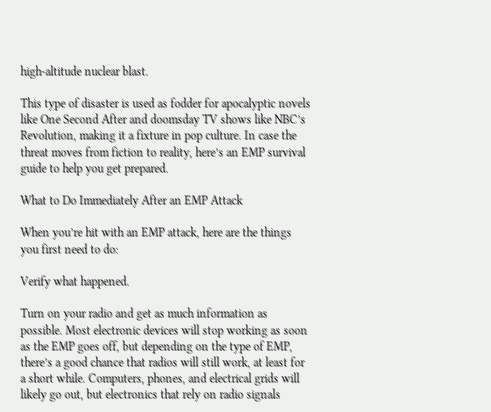high-altitude nuclear blast.

This type of disaster is used as fodder for apocalyptic novels like One Second After and doomsday TV shows like NBC’s Revolution, making it a fixture in pop culture. In case the threat moves from fiction to reality, here’s an EMP survival guide to help you get prepared.

What to Do Immediately After an EMP Attack

When you’re hit with an EMP attack, here are the things you first need to do:

Verify what happened.

Turn on your radio and get as much information as possible. Most electronic devices will stop working as soon as the EMP goes off, but depending on the type of EMP, there’s a good chance that radios will still work, at least for a short while. Computers, phones, and electrical grids will likely go out, but electronics that rely on radio signals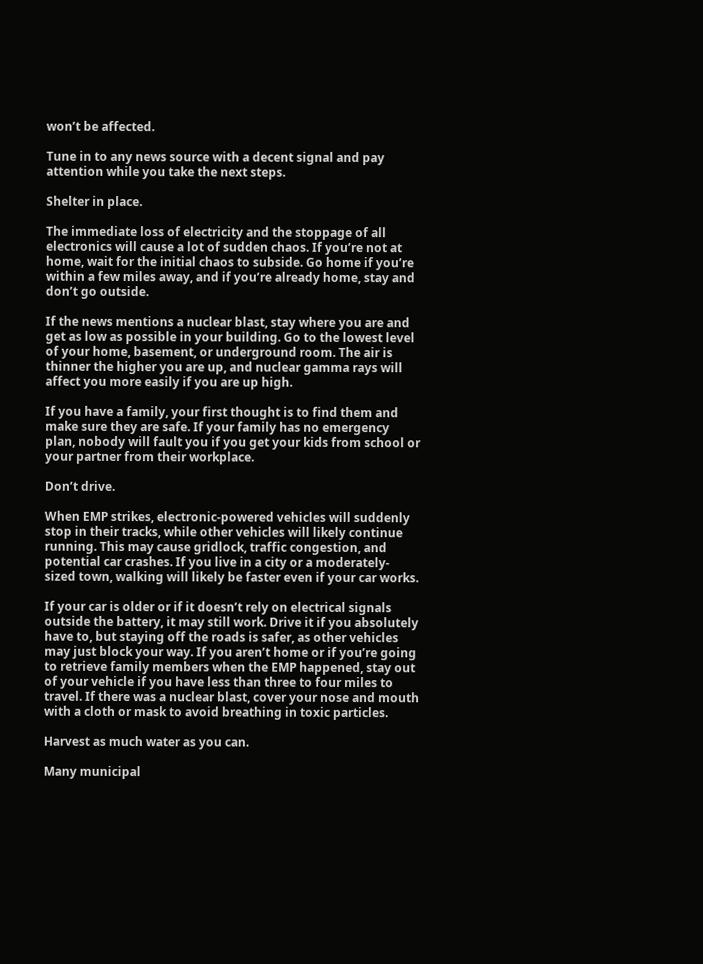won’t be affected.

Tune in to any news source with a decent signal and pay attention while you take the next steps.

Shelter in place.

The immediate loss of electricity and the stoppage of all electronics will cause a lot of sudden chaos. If you’re not at home, wait for the initial chaos to subside. Go home if you’re within a few miles away, and if you’re already home, stay and don’t go outside.

If the news mentions a nuclear blast, stay where you are and get as low as possible in your building. Go to the lowest level of your home, basement, or underground room. The air is thinner the higher you are up, and nuclear gamma rays will affect you more easily if you are up high.

If you have a family, your first thought is to find them and make sure they are safe. If your family has no emergency plan, nobody will fault you if you get your kids from school or your partner from their workplace.

Don’t drive.

When EMP strikes, electronic-powered vehicles will suddenly stop in their tracks, while other vehicles will likely continue running. This may cause gridlock, traffic congestion, and potential car crashes. If you live in a city or a moderately-sized town, walking will likely be faster even if your car works.

If your car is older or if it doesn’t rely on electrical signals outside the battery, it may still work. Drive it if you absolutely have to, but staying off the roads is safer, as other vehicles may just block your way. If you aren’t home or if you’re going to retrieve family members when the EMP happened, stay out of your vehicle if you have less than three to four miles to travel. If there was a nuclear blast, cover your nose and mouth with a cloth or mask to avoid breathing in toxic particles.

Harvest as much water as you can.

Many municipal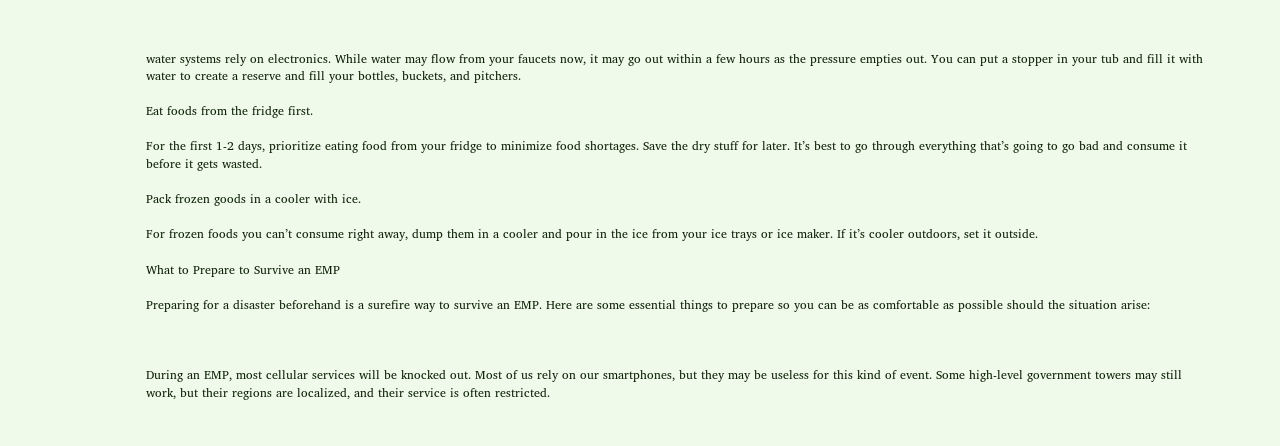water systems rely on electronics. While water may flow from your faucets now, it may go out within a few hours as the pressure empties out. You can put a stopper in your tub and fill it with water to create a reserve and fill your bottles, buckets, and pitchers.

Eat foods from the fridge first.

For the first 1-2 days, prioritize eating food from your fridge to minimize food shortages. Save the dry stuff for later. It’s best to go through everything that’s going to go bad and consume it before it gets wasted.

Pack frozen goods in a cooler with ice.

For frozen foods you can’t consume right away, dump them in a cooler and pour in the ice from your ice trays or ice maker. If it’s cooler outdoors, set it outside.

What to Prepare to Survive an EMP

Preparing for a disaster beforehand is a surefire way to survive an EMP. Here are some essential things to prepare so you can be as comfortable as possible should the situation arise:



During an EMP, most cellular services will be knocked out. Most of us rely on our smartphones, but they may be useless for this kind of event. Some high-level government towers may still work, but their regions are localized, and their service is often restricted.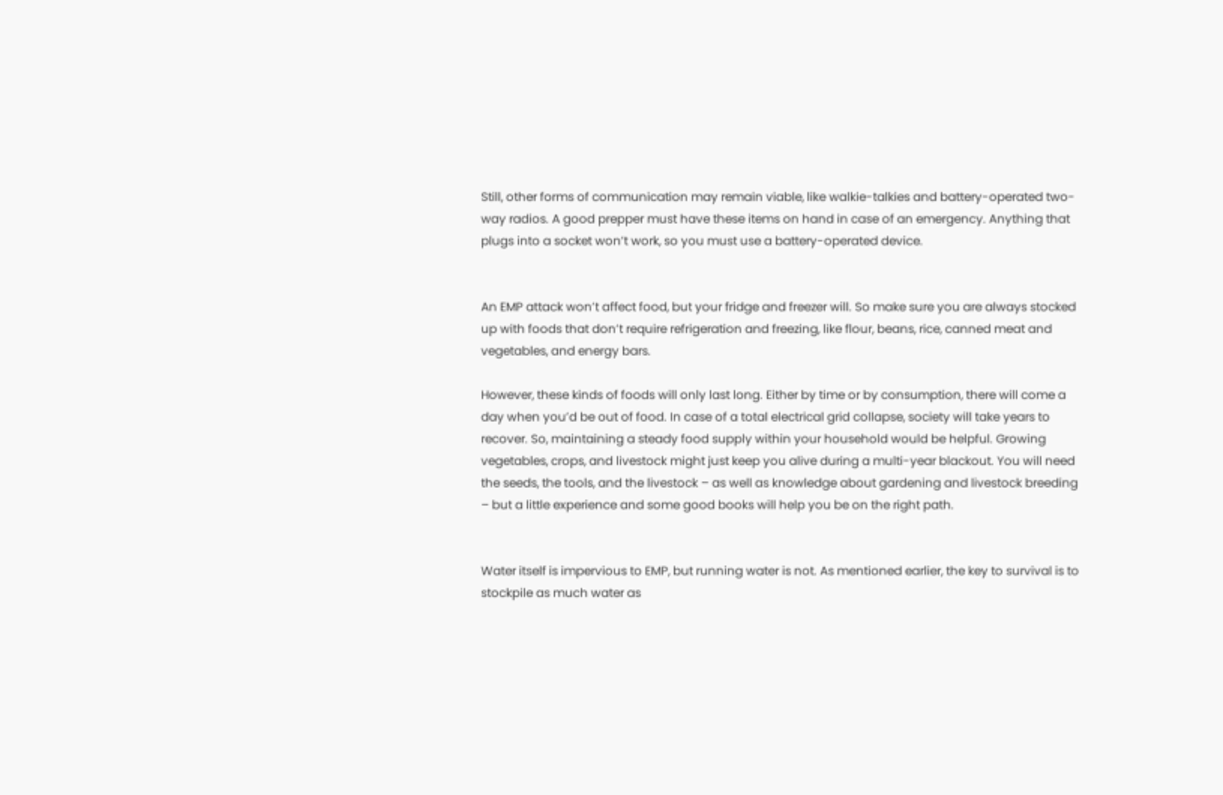Still, other forms of communication may remain viable, like walkie-talkies and battery-operated two-way radios. A good prepper must have these items on hand in case of an emergency. Anything that plugs into a socket won’t work, so you must use a battery-operated device.


An EMP attack won’t affect food, but your fridge and freezer will. So make sure you are always stocked up with foods that don’t require refrigeration and freezing, like flour, beans, rice, canned meat and vegetables, and energy bars.

However, these kinds of foods will only last long. Either by time or by consumption, there will come a day when you’d be out of food. In case of a total electrical grid collapse, society will take years to recover. So, maintaining a steady food supply within your household would be helpful. Growing vegetables, crops, and livestock might just keep you alive during a multi-year blackout. You will need the seeds, the tools, and the livestock – as well as knowledge about gardening and livestock breeding – but a little experience and some good books will help you be on the right path.


Water itself is impervious to EMP, but running water is not. As mentioned earlier, the key to survival is to stockpile as much water as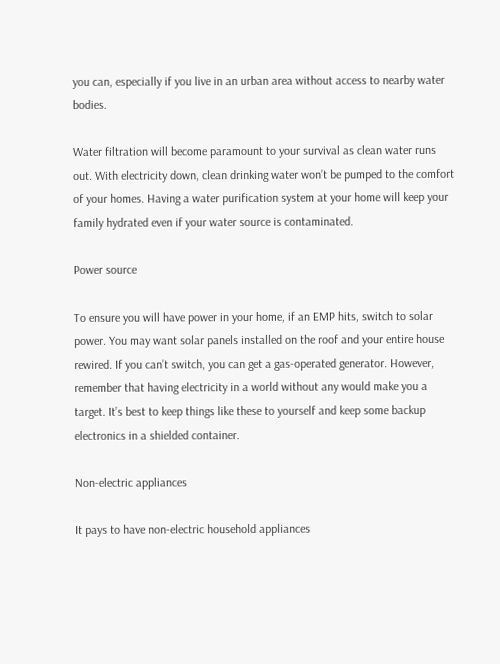you can, especially if you live in an urban area without access to nearby water bodies.

Water filtration will become paramount to your survival as clean water runs out. With electricity down, clean drinking water won’t be pumped to the comfort of your homes. Having a water purification system at your home will keep your family hydrated even if your water source is contaminated.

Power source

To ensure you will have power in your home, if an EMP hits, switch to solar power. You may want solar panels installed on the roof and your entire house rewired. If you can’t switch, you can get a gas-operated generator. However, remember that having electricity in a world without any would make you a target. It’s best to keep things like these to yourself and keep some backup electronics in a shielded container.

Non-electric appliances

It pays to have non-electric household appliances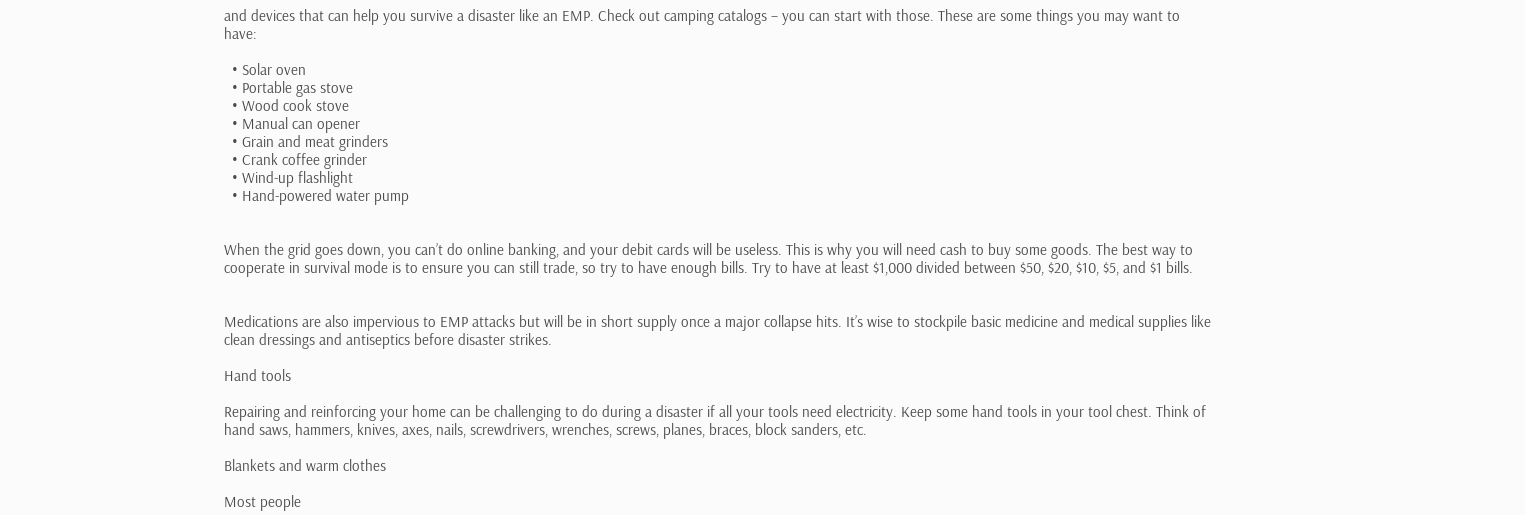and devices that can help you survive a disaster like an EMP. Check out camping catalogs – you can start with those. These are some things you may want to have:

  • Solar oven
  • Portable gas stove
  • Wood cook stove
  • Manual can opener
  • Grain and meat grinders
  • Crank coffee grinder
  • Wind-up flashlight
  • Hand-powered water pump


When the grid goes down, you can’t do online banking, and your debit cards will be useless. This is why you will need cash to buy some goods. The best way to cooperate in survival mode is to ensure you can still trade, so try to have enough bills. Try to have at least $1,000 divided between $50, $20, $10, $5, and $1 bills.


Medications are also impervious to EMP attacks but will be in short supply once a major collapse hits. It’s wise to stockpile basic medicine and medical supplies like clean dressings and antiseptics before disaster strikes.

Hand tools

Repairing and reinforcing your home can be challenging to do during a disaster if all your tools need electricity. Keep some hand tools in your tool chest. Think of hand saws, hammers, knives, axes, nails, screwdrivers, wrenches, screws, planes, braces, block sanders, etc.

Blankets and warm clothes

Most people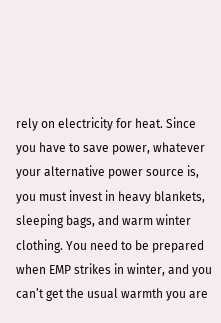rely on electricity for heat. Since you have to save power, whatever your alternative power source is, you must invest in heavy blankets, sleeping bags, and warm winter clothing. You need to be prepared when EMP strikes in winter, and you can’t get the usual warmth you are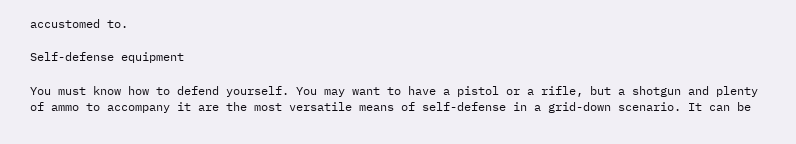accustomed to.

Self-defense equipment

You must know how to defend yourself. You may want to have a pistol or a rifle, but a shotgun and plenty of ammo to accompany it are the most versatile means of self-defense in a grid-down scenario. It can be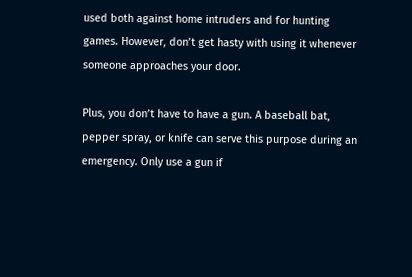used both against home intruders and for hunting games. However, don’t get hasty with using it whenever someone approaches your door.

Plus, you don’t have to have a gun. A baseball bat, pepper spray, or knife can serve this purpose during an emergency. Only use a gun if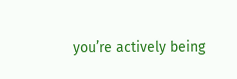you’re actively being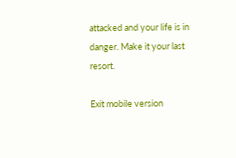attacked and your life is in danger. Make it your last resort.

Exit mobile version